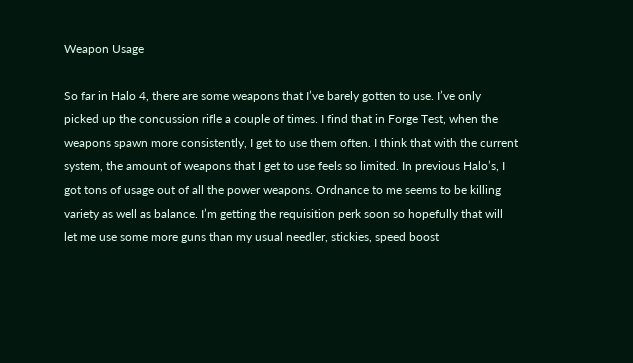Weapon Usage

So far in Halo 4, there are some weapons that I’ve barely gotten to use. I’ve only picked up the concussion rifle a couple of times. I find that in Forge Test, when the weapons spawn more consistently, I get to use them often. I think that with the current system, the amount of weapons that I get to use feels so limited. In previous Halo’s, I got tons of usage out of all the power weapons. Ordnance to me seems to be killing variety as well as balance. I’m getting the requisition perk soon so hopefully that will let me use some more guns than my usual needler, stickies, speed boost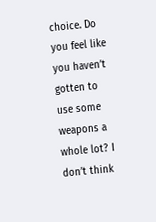choice. Do you feel like you haven’t gotten to use some weapons a whole lot? I don’t think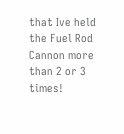that Ive held the Fuel Rod Cannon more than 2 or 3 times!